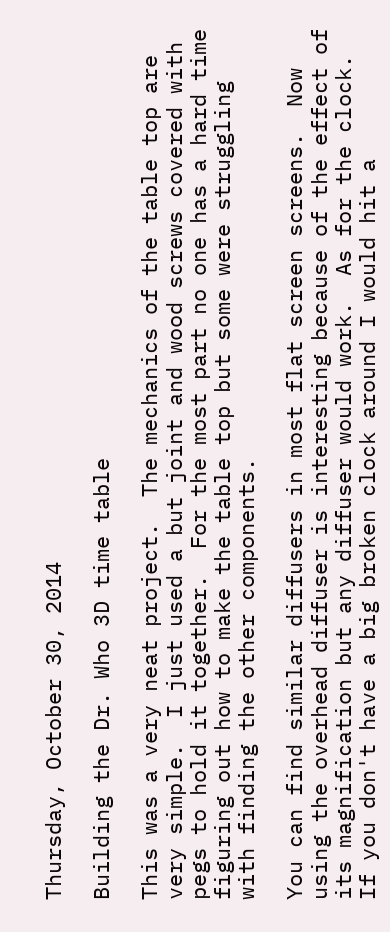Thursday, October 30, 2014

Building the Dr. Who 3D time table

This was a very neat project.  The mechanics of the table top are very simple.  I just used a but joint and wood screws covered with pegs to hold it together.  For the most part no one has a hard time figuring out how to make the table top but some were struggling with finding the other components.

You can find similar diffusers in most flat screen screens.  Now using the overhead diffuser is interesting because of the effect of its magnification but any diffuser would work.  As for the clock.  If you don't have a big broken clock around I would hit a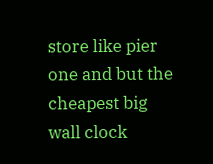store like pier one and but the cheapest big wall clock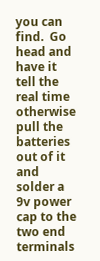you can find.  Go head and have it tell the real time otherwise pull the batteries out of it and solder a 9v power cap to the two end terminals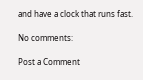and have a clock that runs fast.

No comments:

Post a Comment